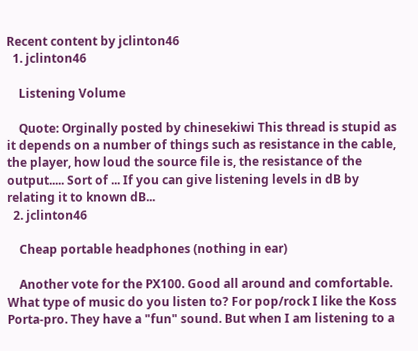Recent content by jclinton46
  1. jclinton46

    Listening Volume

    Quote: Orginally posted by chinesekiwi This thread is stupid as it depends on a number of things such as resistance in the cable, the player, how loud the source file is, the resistance of the output..... Sort of ... If you can give listening levels in dB by relating it to known dB...
  2. jclinton46

    Cheap portable headphones (nothing in ear)

    Another vote for the PX100. Good all around and comfortable. What type of music do you listen to? For pop/rock I like the Koss Porta-pro. They have a "fun" sound. But when I am listening to a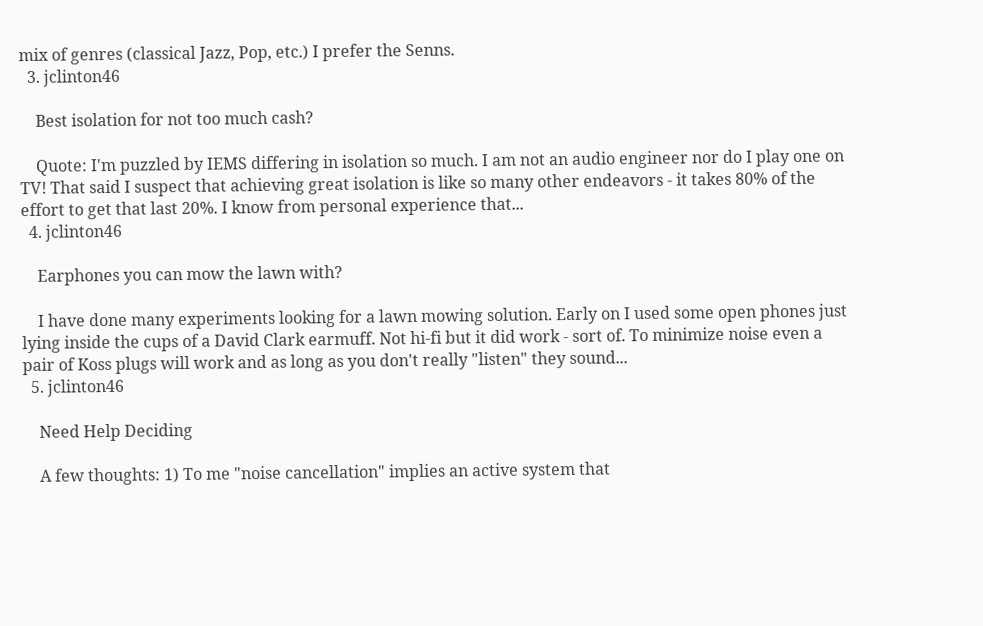mix of genres (classical Jazz, Pop, etc.) I prefer the Senns.
  3. jclinton46

    Best isolation for not too much cash?

    Quote: I'm puzzled by IEMS differing in isolation so much. I am not an audio engineer nor do I play one on TV! That said I suspect that achieving great isolation is like so many other endeavors - it takes 80% of the effort to get that last 20%. I know from personal experience that...
  4. jclinton46

    Earphones you can mow the lawn with?

    I have done many experiments looking for a lawn mowing solution. Early on I used some open phones just lying inside the cups of a David Clark earmuff. Not hi-fi but it did work - sort of. To minimize noise even a pair of Koss plugs will work and as long as you don't really "listen" they sound...
  5. jclinton46

    Need Help Deciding

    A few thoughts: 1) To me "noise cancellation" implies an active system that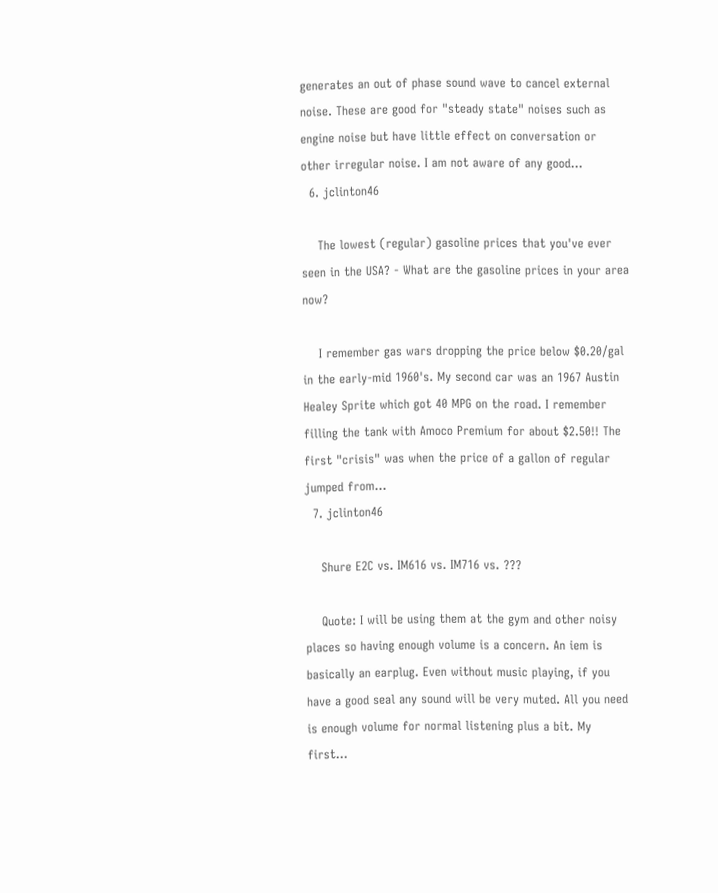generates an out of phase sound wave to cancel external noise. These are good for "steady state" noises such as engine noise but have little effect on conversation or other irregular noise. I am not aware of any good...
  6. jclinton46

    The lowest (regular) gasoline prices that you've ever seen in the USA? - What are the gasoline prices in your area now?

    I remember gas wars dropping the price below $0.20/gal in the early-mid 1960's. My second car was an 1967 Austin Healey Sprite which got 40 MPG on the road. I remember filling the tank with Amoco Premium for about $2.50!! The first "crisis" was when the price of a gallon of regular jumped from...
  7. jclinton46

    Shure E2C vs. IM616 vs. IM716 vs. ???

    Quote: I will be using them at the gym and other noisy places so having enough volume is a concern. An iem is basically an earplug. Even without music playing, if you have a good seal any sound will be very muted. All you need is enough volume for normal listening plus a bit. My first...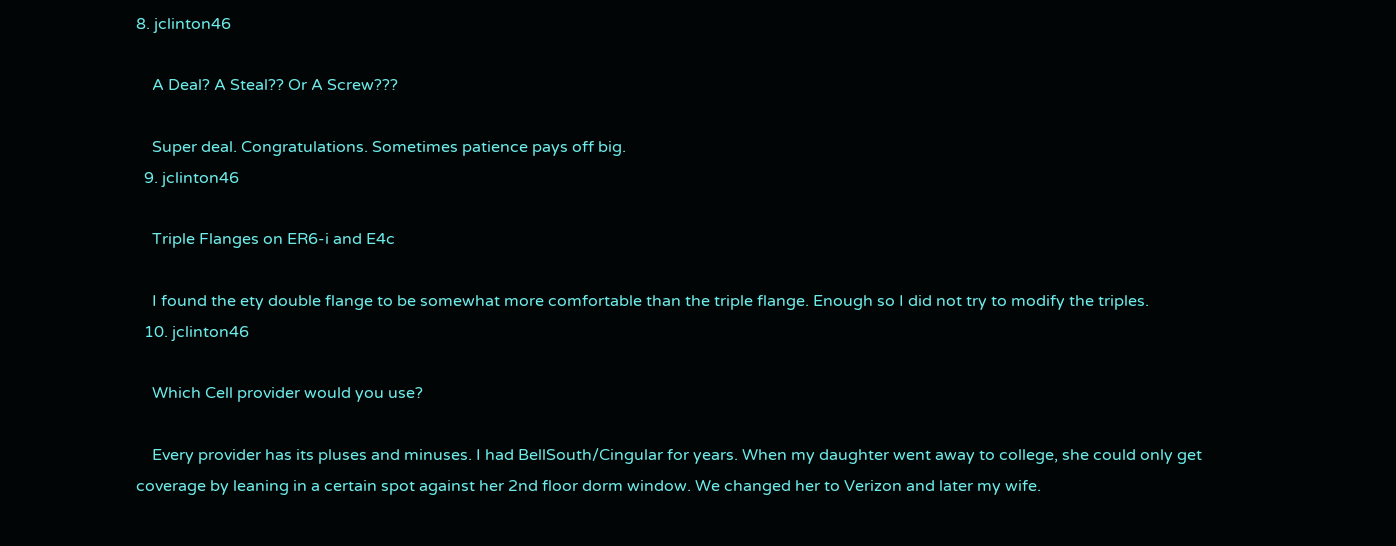8. jclinton46

    A Deal? A Steal?? Or A Screw???

    Super deal. Congratulations. Sometimes patience pays off big.
  9. jclinton46

    Triple Flanges on ER6-i and E4c

    I found the ety double flange to be somewhat more comfortable than the triple flange. Enough so I did not try to modify the triples.
  10. jclinton46

    Which Cell provider would you use?

    Every provider has its pluses and minuses. I had BellSouth/Cingular for years. When my daughter went away to college, she could only get coverage by leaning in a certain spot against her 2nd floor dorm window. We changed her to Verizon and later my wife.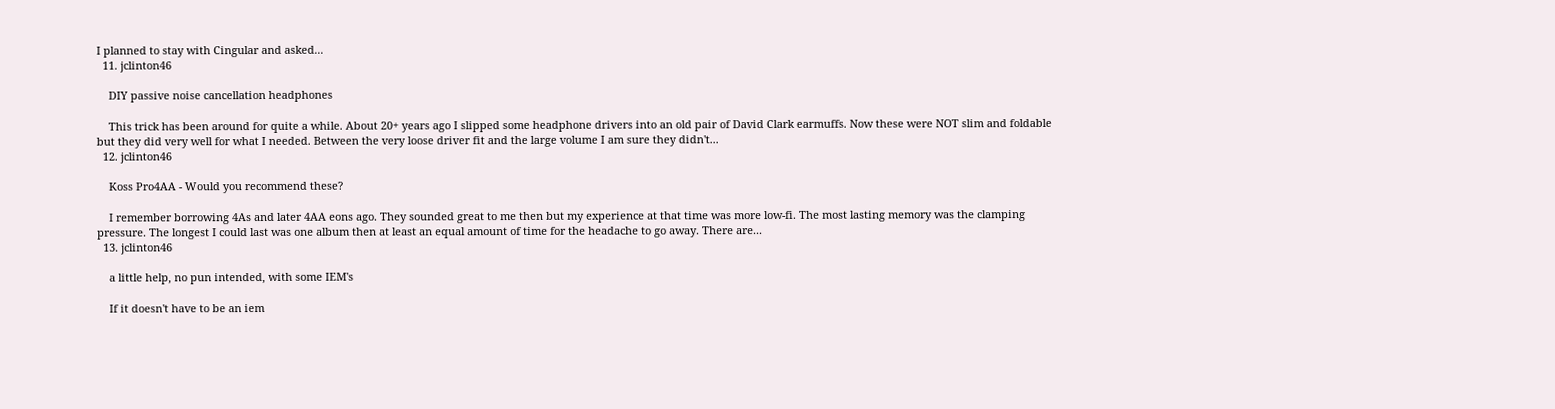I planned to stay with Cingular and asked...
  11. jclinton46

    DIY passive noise cancellation headphones

    This trick has been around for quite a while. About 20+ years ago I slipped some headphone drivers into an old pair of David Clark earmuffs. Now these were NOT slim and foldable but they did very well for what I needed. Between the very loose driver fit and the large volume I am sure they didn't...
  12. jclinton46

    Koss Pro4AA - Would you recommend these?

    I remember borrowing 4As and later 4AA eons ago. They sounded great to me then but my experience at that time was more low-fi. The most lasting memory was the clamping pressure. The longest I could last was one album then at least an equal amount of time for the headache to go away. There are...
  13. jclinton46

    a little help, no pun intended, with some IEM's

    If it doesn't have to be an iem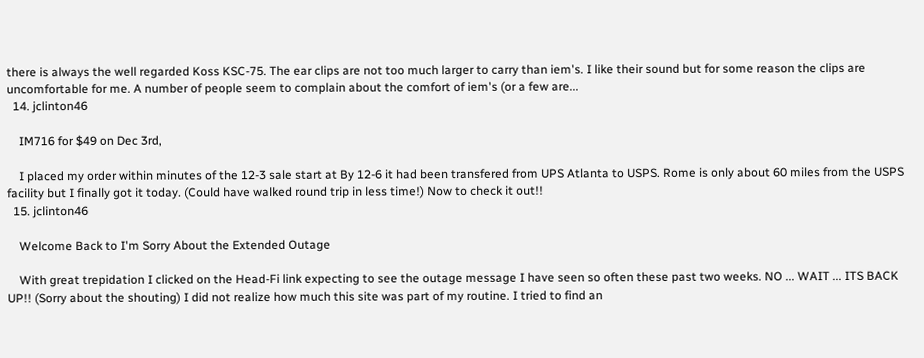there is always the well regarded Koss KSC-75. The ear clips are not too much larger to carry than iem's. I like their sound but for some reason the clips are uncomfortable for me. A number of people seem to complain about the comfort of iem's (or a few are...
  14. jclinton46

    IM716 for $49 on Dec 3rd,

    I placed my order within minutes of the 12-3 sale start at By 12-6 it had been transfered from UPS Atlanta to USPS. Rome is only about 60 miles from the USPS facility but I finally got it today. (Could have walked round trip in less time!) Now to check it out!!
  15. jclinton46

    Welcome Back to I'm Sorry About the Extended Outage

    With great trepidation I clicked on the Head-Fi link expecting to see the outage message I have seen so often these past two weeks. NO ... WAIT ... ITS BACK UP!! (Sorry about the shouting) I did not realize how much this site was part of my routine. I tried to find an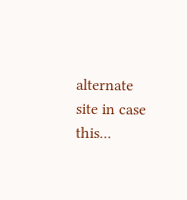alternate site in case this...